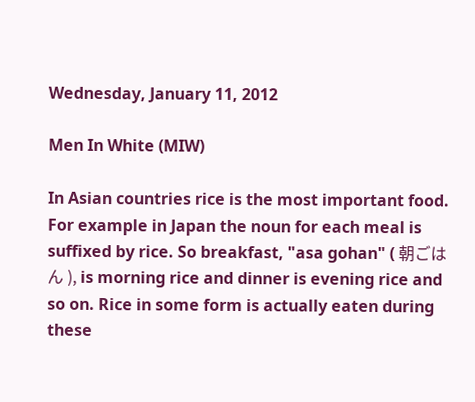Wednesday, January 11, 2012

Men In White (MIW)

In Asian countries rice is the most important food. For example in Japan the noun for each meal is suffixed by rice. So breakfast, "asa gohan" ( 朝ごはん ), is morning rice and dinner is evening rice and so on. Rice in some form is actually eaten during these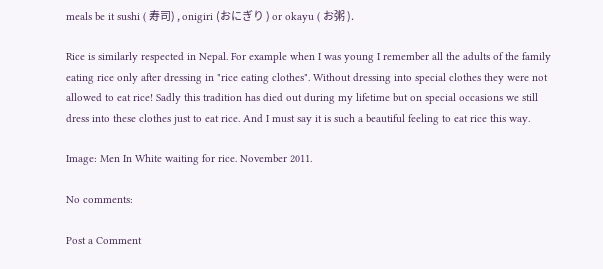meals be it sushi ( 寿司) , onigiri (おにぎり ) or okayu ( お粥 ).

Rice is similarly respected in Nepal. For example when I was young I remember all the adults of the family eating rice only after dressing in "rice eating clothes". Without dressing into special clothes they were not allowed to eat rice! Sadly this tradition has died out during my lifetime but on special occasions we still dress into these clothes just to eat rice. And I must say it is such a beautiful feeling to eat rice this way.

Image: Men In White waiting for rice. November 2011.

No comments:

Post a Comment